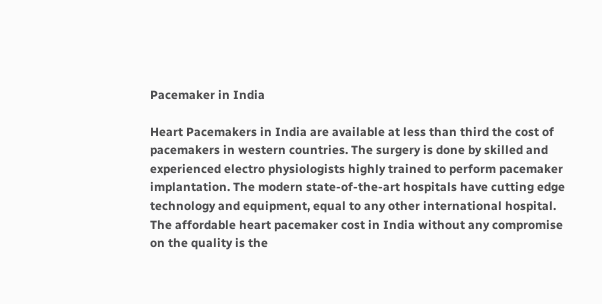Pacemaker in India

Heart Pacemakers in India are available at less than third the cost of pacemakers in western countries. The surgery is done by skilled and experienced electro physiologists highly trained to perform pacemaker implantation. The modern state-of-the-art hospitals have cutting edge technology and equipment, equal to any other international hospital. The affordable heart pacemaker cost in India without any compromise on the quality is the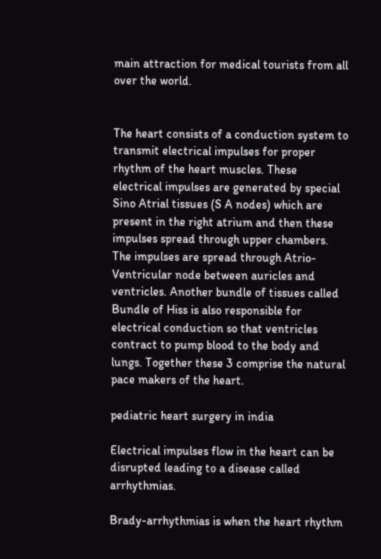main attraction for medical tourists from all over the world.


The heart consists of a conduction system to transmit electrical impulses for proper rhythm of the heart muscles. These electrical impulses are generated by special Sino Atrial tissues (S A nodes) which are present in the right atrium and then these impulses spread through upper chambers. The impulses are spread through Atrio-Ventricular node between auricles and ventricles. Another bundle of tissues called Bundle of Hiss is also responsible for electrical conduction so that ventricles contract to pump blood to the body and lungs. Together these 3 comprise the natural pace makers of the heart.

pediatric heart surgery in india

Electrical impulses flow in the heart can be disrupted leading to a disease called arrhythmias.

Brady-arrhythmias is when the heart rhythm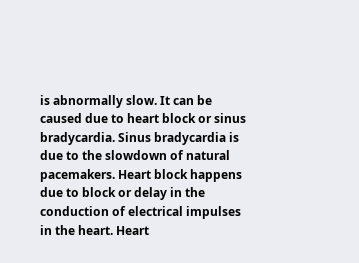is abnormally slow. It can be caused due to heart block or sinus bradycardia. Sinus bradycardia is due to the slowdown of natural pacemakers. Heart block happens due to block or delay in the conduction of electrical impulses in the heart. Heart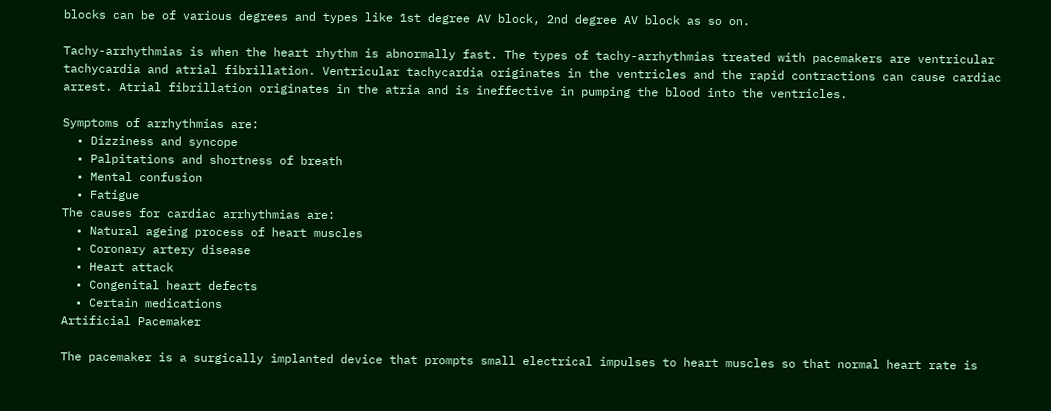blocks can be of various degrees and types like 1st degree AV block, 2nd degree AV block as so on.

Tachy-arrhythmias is when the heart rhythm is abnormally fast. The types of tachy-arrhythmias treated with pacemakers are ventricular tachycardia and atrial fibrillation. Ventricular tachycardia originates in the ventricles and the rapid contractions can cause cardiac arrest. Atrial fibrillation originates in the atria and is ineffective in pumping the blood into the ventricles.

Symptoms of arrhythmias are:
  • Dizziness and syncope
  • Palpitations and shortness of breath
  • Mental confusion
  • Fatigue
The causes for cardiac arrhythmias are:
  • Natural ageing process of heart muscles
  • Coronary artery disease
  • Heart attack
  • Congenital heart defects
  • Certain medications
Artificial Pacemaker

The pacemaker is a surgically implanted device that prompts small electrical impulses to heart muscles so that normal heart rate is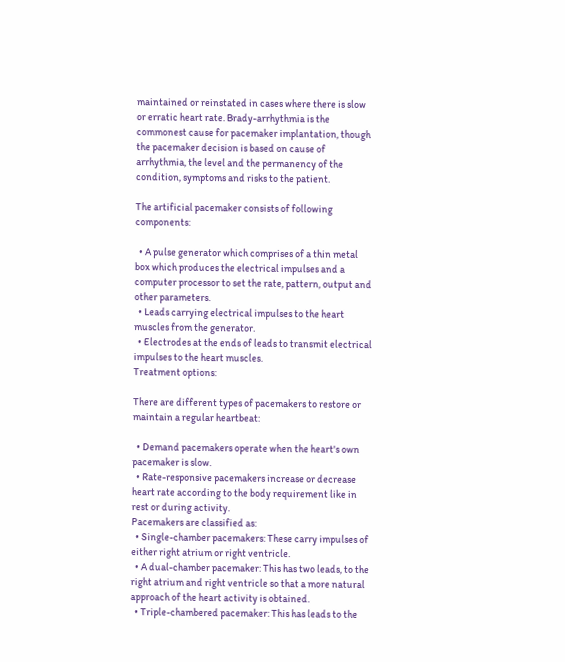maintained or reinstated in cases where there is slow or erratic heart rate. Brady-arrhythmia is the commonest cause for pacemaker implantation, though the pacemaker decision is based on cause of arrhythmia, the level and the permanency of the condition, symptoms and risks to the patient.

The artificial pacemaker consists of following components:

  • A pulse generator which comprises of a thin metal box which produces the electrical impulses and a computer processor to set the rate, pattern, output and other parameters.
  • Leads carrying electrical impulses to the heart muscles from the generator.
  • Electrodes at the ends of leads to transmit electrical impulses to the heart muscles.
Treatment options:

There are different types of pacemakers to restore or maintain a regular heartbeat:

  • Demand pacemakers operate when the heart's own pacemaker is slow.
  • Rate-responsive pacemakers increase or decrease heart rate according to the body requirement like in rest or during activity.
Pacemakers are classified as:
  • Single-chamber pacemakers: These carry impulses of either right atrium or right ventricle.
  • A dual-chamber pacemaker: This has two leads, to the right atrium and right ventricle so that a more natural approach of the heart activity is obtained.
  • Triple-chambered pacemaker: This has leads to the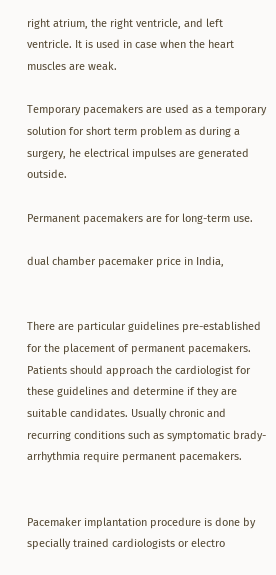right atrium, the right ventricle, and left ventricle. It is used in case when the heart muscles are weak.

Temporary pacemakers are used as a temporary solution for short term problem as during a surgery, he electrical impulses are generated outside.

Permanent pacemakers are for long-term use.

dual chamber pacemaker price in India,


There are particular guidelines pre-established for the placement of permanent pacemakers. Patients should approach the cardiologist for these guidelines and determine if they are suitable candidates. Usually chronic and recurring conditions such as symptomatic brady-arrhythmia require permanent pacemakers.


Pacemaker implantation procedure is done by specially trained cardiologists or electro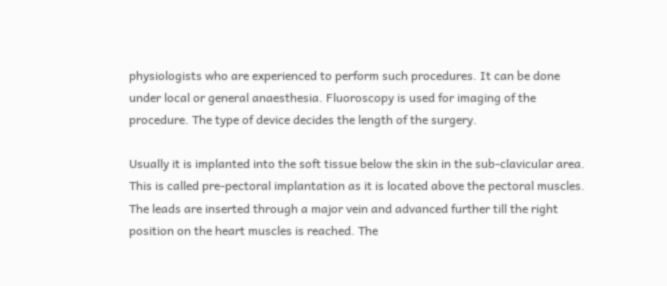physiologists who are experienced to perform such procedures. It can be done under local or general anaesthesia. Fluoroscopy is used for imaging of the procedure. The type of device decides the length of the surgery.

Usually it is implanted into the soft tissue below the skin in the sub-clavicular area. This is called pre-pectoral implantation as it is located above the pectoral muscles. The leads are inserted through a major vein and advanced further till the right position on the heart muscles is reached. The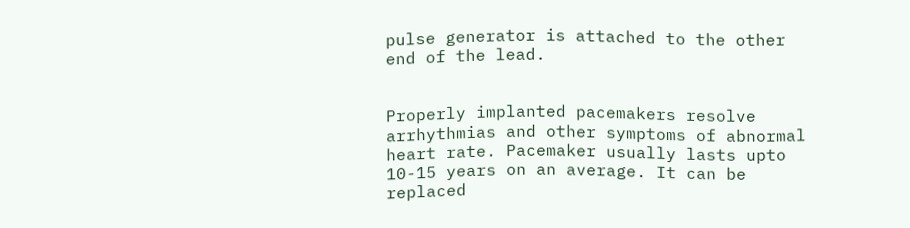pulse generator is attached to the other end of the lead.


Properly implanted pacemakers resolve arrhythmias and other symptoms of abnormal heart rate. Pacemaker usually lasts upto 10-15 years on an average. It can be replaced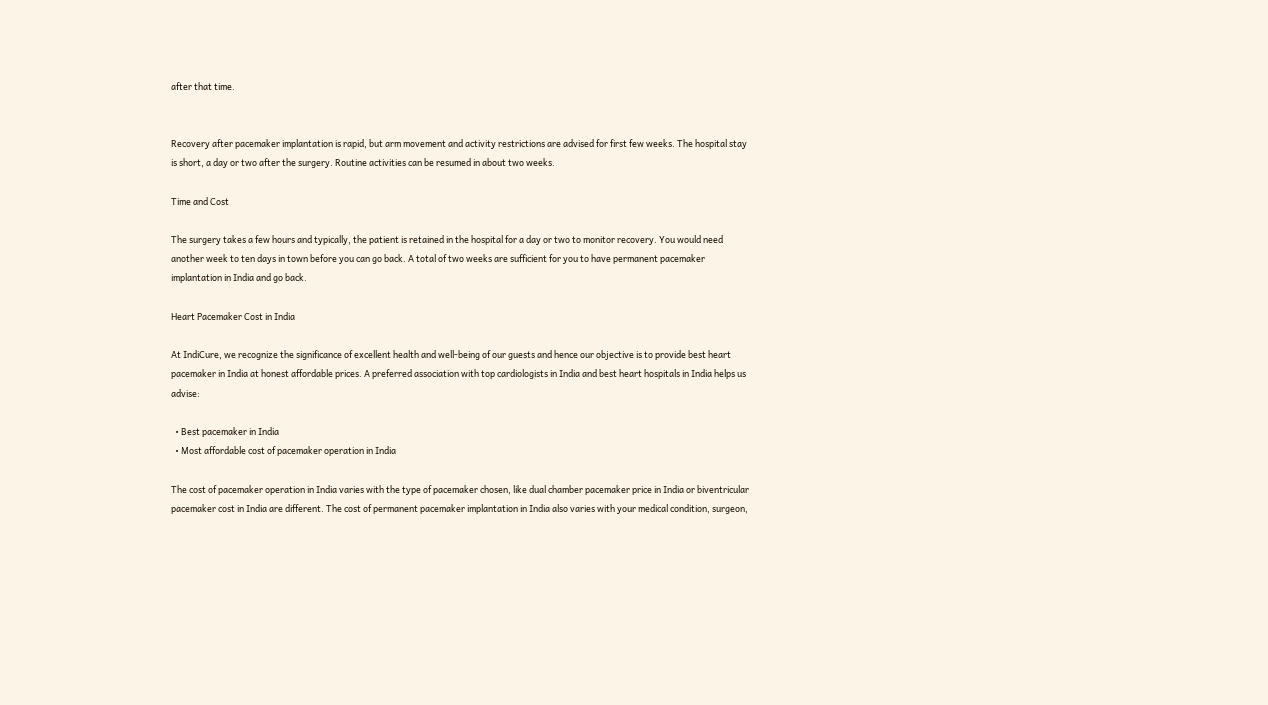after that time.


Recovery after pacemaker implantation is rapid, but arm movement and activity restrictions are advised for first few weeks. The hospital stay is short, a day or two after the surgery. Routine activities can be resumed in about two weeks.

Time and Cost

The surgery takes a few hours and typically, the patient is retained in the hospital for a day or two to monitor recovery. You would need another week to ten days in town before you can go back. A total of two weeks are sufficient for you to have permanent pacemaker implantation in India and go back.

Heart Pacemaker Cost in India

At IndiCure, we recognize the significance of excellent health and well-being of our guests and hence our objective is to provide best heart pacemaker in India at honest affordable prices. A preferred association with top cardiologists in India and best heart hospitals in India helps us advise:

  • Best pacemaker in India
  • Most affordable cost of pacemaker operation in India

The cost of pacemaker operation in India varies with the type of pacemaker chosen, like dual chamber pacemaker price in India or biventricular pacemaker cost in India are different. The cost of permanent pacemaker implantation in India also varies with your medical condition, surgeon,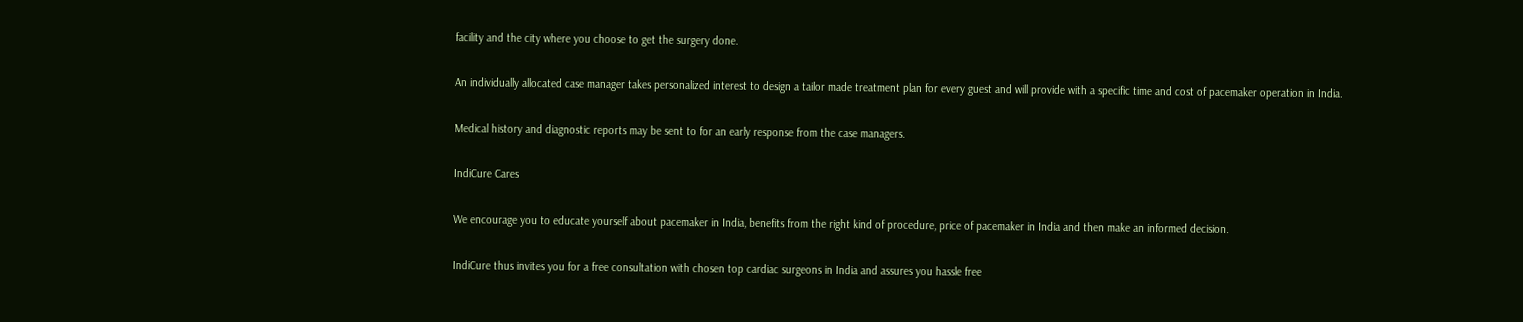facility and the city where you choose to get the surgery done.

An individually allocated case manager takes personalized interest to design a tailor made treatment plan for every guest and will provide with a specific time and cost of pacemaker operation in India.

Medical history and diagnostic reports may be sent to for an early response from the case managers.

IndiCure Cares

We encourage you to educate yourself about pacemaker in India, benefits from the right kind of procedure, price of pacemaker in India and then make an informed decision.

IndiCure thus invites you for a free consultation with chosen top cardiac surgeons in India and assures you hassle free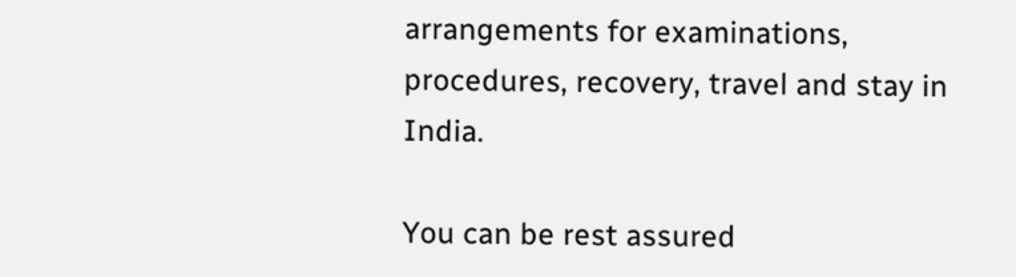arrangements for examinations, procedures, recovery, travel and stay in India.

You can be rest assured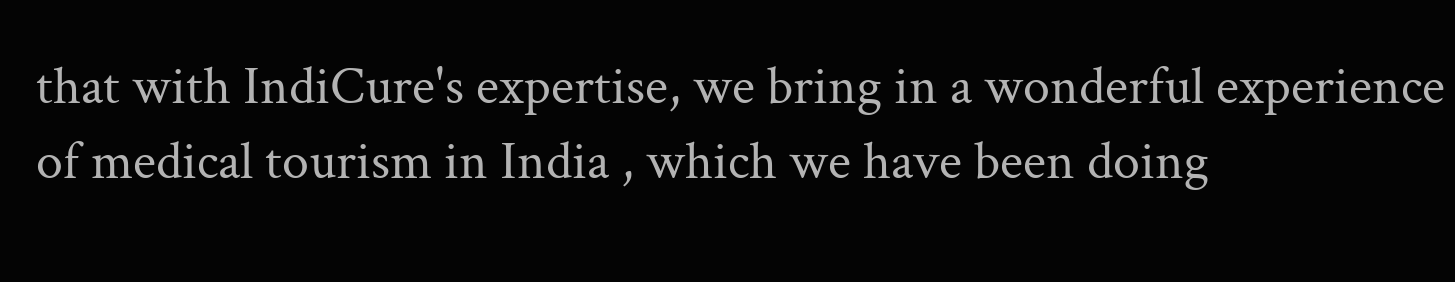that with IndiCure's expertise, we bring in a wonderful experience of medical tourism in India , which we have been doing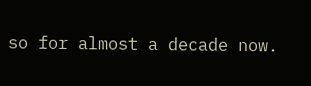so for almost a decade now.